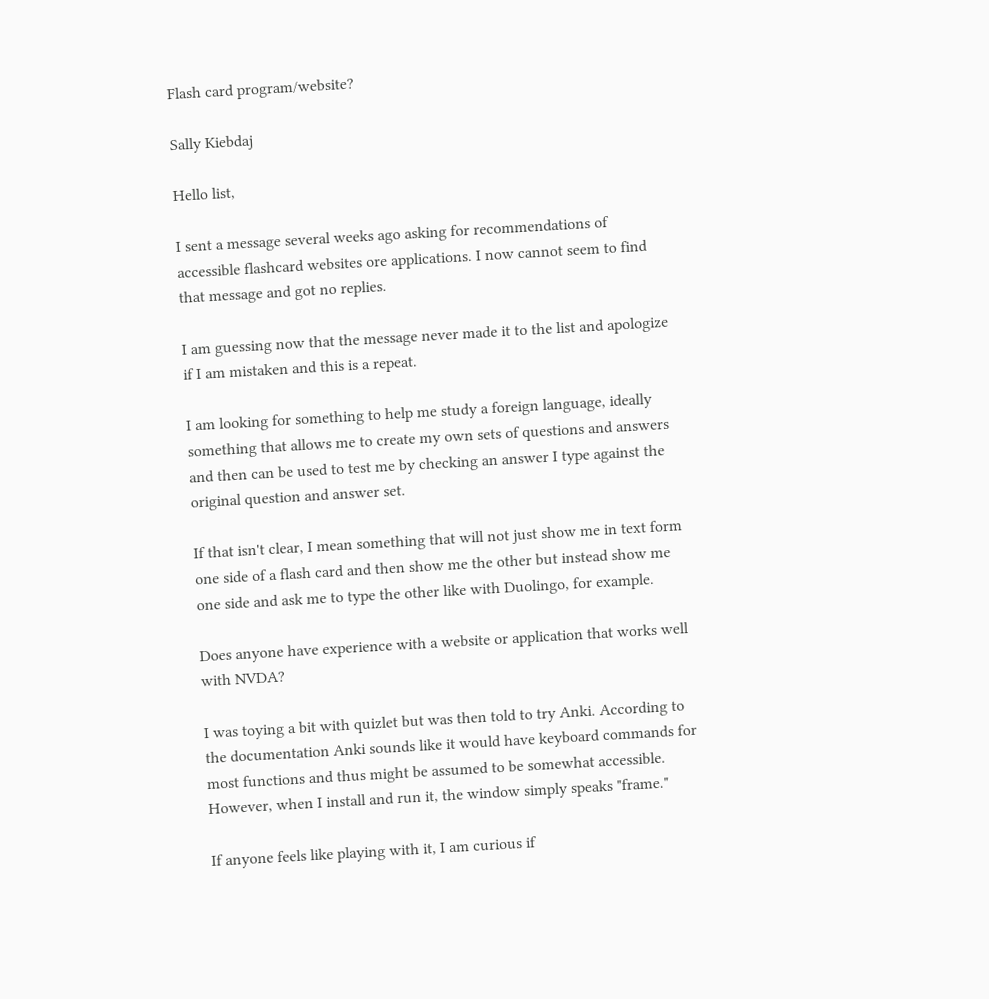Flash card program/website?

Sally Kiebdaj

Hello list,

I sent a message several weeks ago asking for recommendations of accessible flashcard websites ore applications. I now cannot seem to find that message and got no replies.

I am guessing now that the message never made it to the list and apologize if I am mistaken and this is a repeat.

I am looking for something to help me study a foreign language, ideally something that allows me to create my own sets of questions and answers and then can be used to test me by checking an answer I type against the original question and answer set.

If that isn't clear, I mean something that will not just show me in text form one side of a flash card and then show me the other but instead show me one side and ask me to type the other like with Duolingo, for example.

Does anyone have experience with a website or application that works well with NVDA?

I was toying a bit with quizlet but was then told to try Anki. According to the documentation Anki sounds like it would have keyboard commands for most functions and thus might be assumed to be somewhat accessible. However, when I install and run it, the window simply speaks "frame."

If anyone feels like playing with it, I am curious if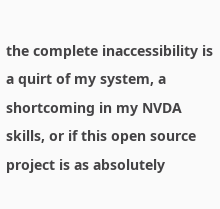the complete inaccessibility is a quirt of my system, a shortcoming in my NVDA skills, or if this open source project is as absolutely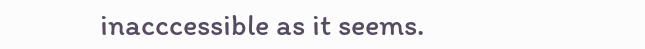inacccessible as it seems.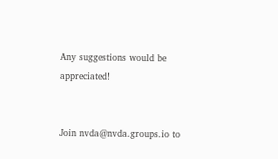Any suggestions would be appreciated!


Join nvda@nvda.groups.io to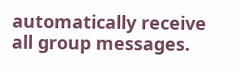automatically receive all group messages.